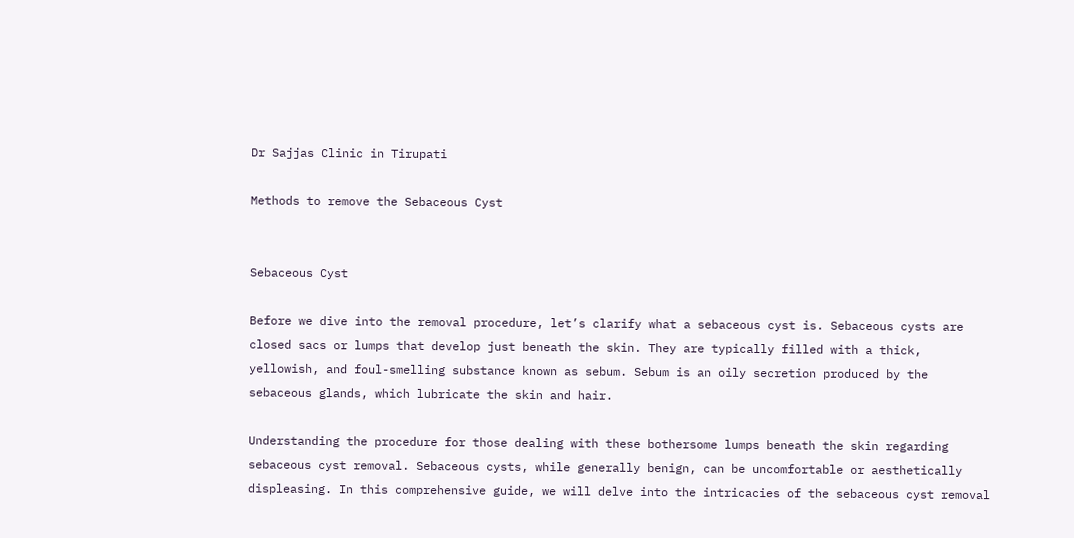Dr Sajjas Clinic in Tirupati

Methods to remove the Sebaceous Cyst


Sebaceous Cyst

Before we dive into the removal procedure, let’s clarify what a sebaceous cyst is. Sebaceous cysts are closed sacs or lumps that develop just beneath the skin. They are typically filled with a thick, yellowish, and foul-smelling substance known as sebum. Sebum is an oily secretion produced by the sebaceous glands, which lubricate the skin and hair.

Understanding the procedure for those dealing with these bothersome lumps beneath the skin regarding sebaceous cyst removal. Sebaceous cysts, while generally benign, can be uncomfortable or aesthetically displeasing. In this comprehensive guide, we will delve into the intricacies of the sebaceous cyst removal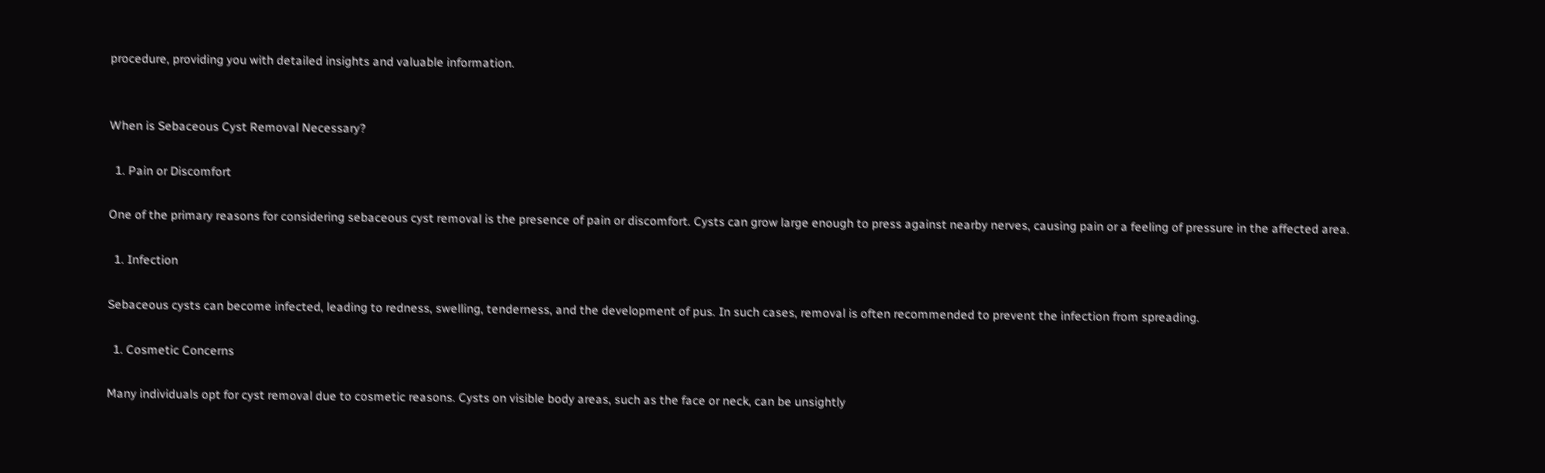procedure, providing you with detailed insights and valuable information.


When is Sebaceous Cyst Removal Necessary?

  1. Pain or Discomfort

One of the primary reasons for considering sebaceous cyst removal is the presence of pain or discomfort. Cysts can grow large enough to press against nearby nerves, causing pain or a feeling of pressure in the affected area.

  1. Infection

Sebaceous cysts can become infected, leading to redness, swelling, tenderness, and the development of pus. In such cases, removal is often recommended to prevent the infection from spreading.

  1. Cosmetic Concerns

Many individuals opt for cyst removal due to cosmetic reasons. Cysts on visible body areas, such as the face or neck, can be unsightly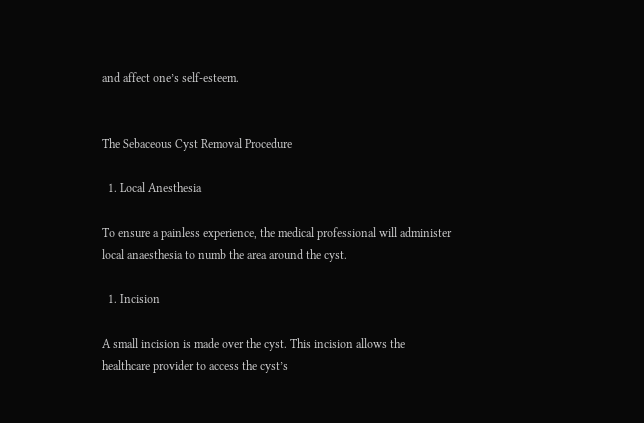and affect one’s self-esteem.


The Sebaceous Cyst Removal Procedure

  1. Local Anesthesia

To ensure a painless experience, the medical professional will administer local anaesthesia to numb the area around the cyst.

  1. Incision

A small incision is made over the cyst. This incision allows the healthcare provider to access the cyst’s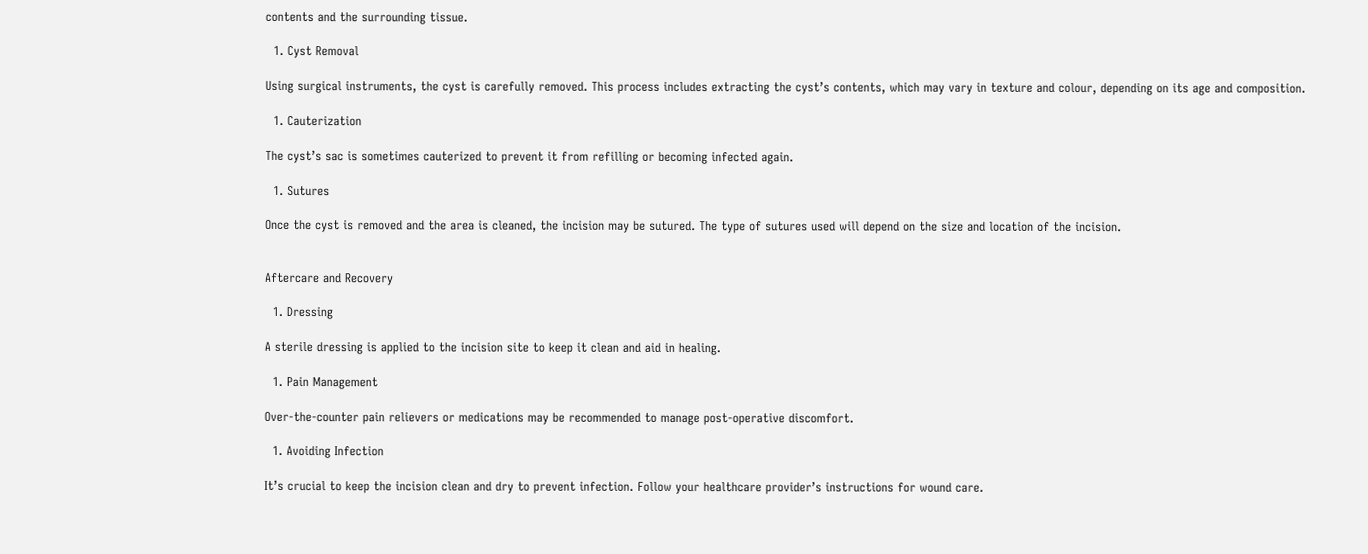contents and the surrounding tissue.

  1. Cyst Removal

Using surgical instruments, the cyst is carefully removed. This process includes extracting the cyst’s contents, which may vary in texture and colour, depending on its age and composition.

  1. Cauterization

The cyst’s sac is sometimes cauterized to prevent it from refilling or becoming infected again.

  1. Sutures

Once the cyst is removed and the area is cleaned, the incision may be sutured. The type of sutures used will depend on the size and location of the incision.


Aftercare and Recovery

  1. Dressing

A sterile dressing is applied to the incision site to keep it clean and aid in healing.

  1. Pain Management

Over-the-counter pain relievers or medications may be recommended to manage post-operative discomfort.

  1. Avoiding Infection

It’s crucial to keep the incision clean and dry to prevent infection. Follow your healthcare provider’s instructions for wound care.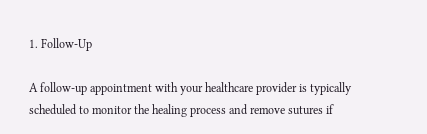1. Follow-Up

A follow-up appointment with your healthcare provider is typically scheduled to monitor the healing process and remove sutures if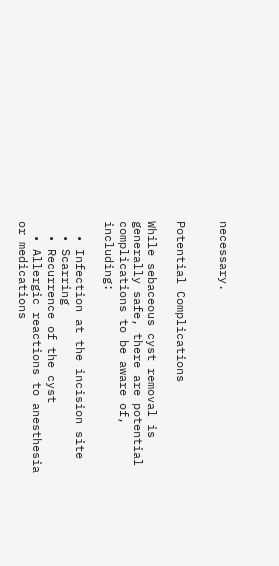necessary.


Potential Complications

While sebaceous cyst removal is generally safe, there are potential complications to be aware of, including:

  • Infection at the incision site
  • Scarring
  • Recurrence of the cyst
  • Allergic reactions to anesthesia or medications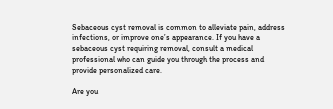Sebaceous cyst removal is common to alleviate pain, address infections, or improve one’s appearance. If you have a sebaceous cyst requiring removal, consult a medical professional who can guide you through the process and provide personalized care.

Are you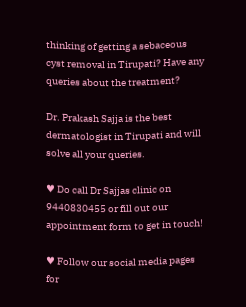thinking of getting a sebaceous cyst removal in Tirupati? Have any queries about the treatment?

Dr. Prakash Sajja is the best dermatologist in Tirupati and will solve all your queries.

♥ Do call Dr Sajjas clinic on 9440830455 or fill out our appointment form to get in touch!

♥ Follow our social media pages for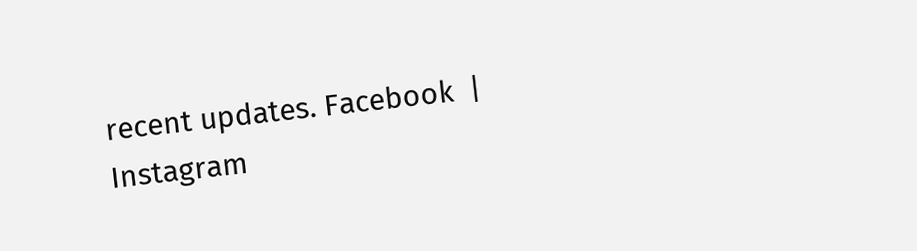recent updates. Facebook  | Instagram